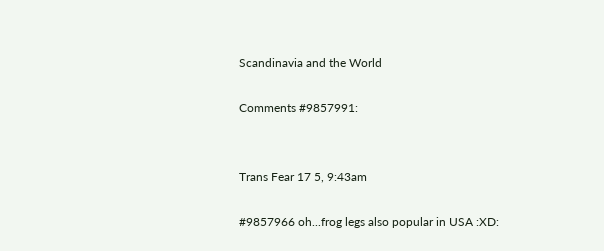Scandinavia and the World

Comments #9857991:


Trans Fear 17 5, 9:43am

#9857966 oh...frog legs also popular in USA :XD: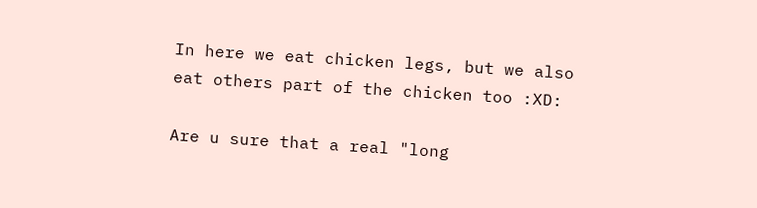In here we eat chicken legs, but we also eat others part of the chicken too :XD:

Are u sure that a real "long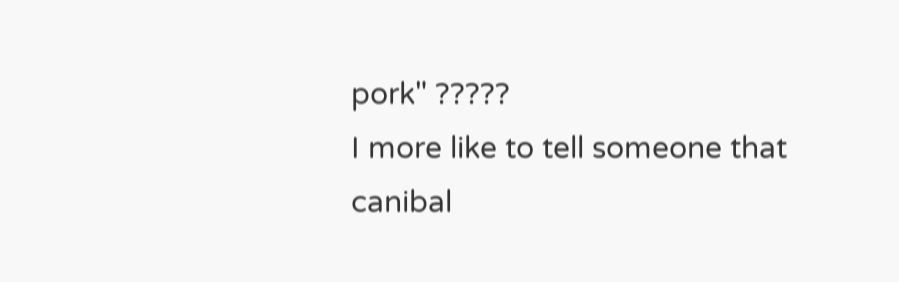pork" ?????
I more like to tell someone that canibal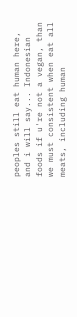peoples still eat human here, and i will say... Indonesian foods if u're not a vegan, than we must consistent when eat all meats, including human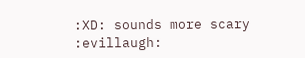:XD: sounds more scary :evillaugh: